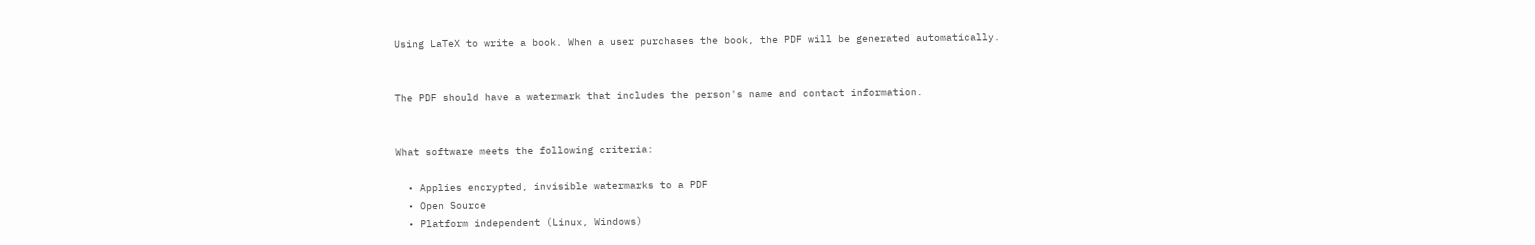Using LaTeX to write a book. When a user purchases the book, the PDF will be generated automatically.


The PDF should have a watermark that includes the person's name and contact information.


What software meets the following criteria:

  • Applies encrypted, invisible watermarks to a PDF
  • Open Source
  • Platform independent (Linux, Windows)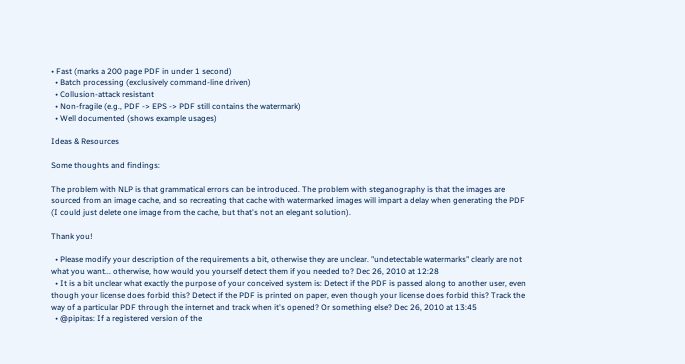• Fast (marks a 200 page PDF in under 1 second)
  • Batch processing (exclusively command-line driven)
  • Collusion-attack resistant
  • Non-fragile (e.g., PDF -> EPS -> PDF still contains the watermark)
  • Well documented (shows example usages)

Ideas & Resources

Some thoughts and findings:

The problem with NLP is that grammatical errors can be introduced. The problem with steganography is that the images are sourced from an image cache, and so recreating that cache with watermarked images will impart a delay when generating the PDF (I could just delete one image from the cache, but that's not an elegant solution).

Thank you!

  • Please modify your description of the requirements a bit, otherwise they are unclear. "undetectable watermarks" clearly are not what you want... otherwise, how would you yourself detect them if you needed to? Dec 26, 2010 at 12:28
  • It is a bit unclear what exactly the purpose of your conceived system is: Detect if the PDF is passed along to another user, even though your license does forbid this? Detect if the PDF is printed on paper, even though your license does forbid this? Track the way of a particular PDF through the internet and track when it's opened? Or something else? Dec 26, 2010 at 13:45
  • @pipitas: If a registered version of the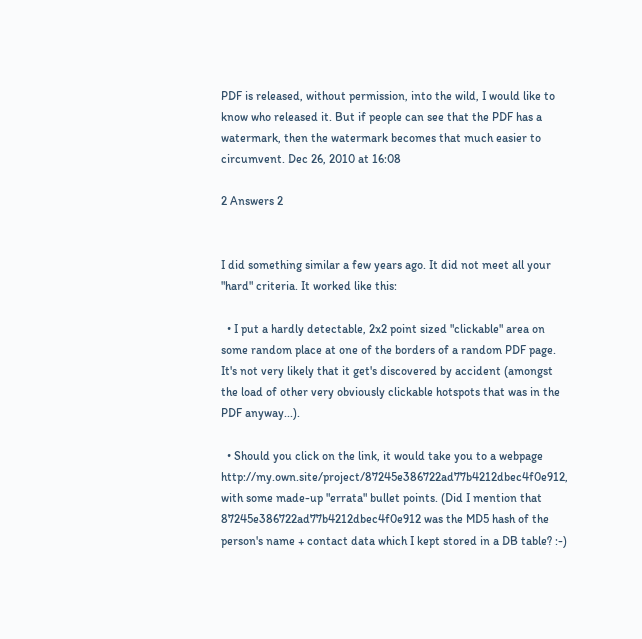PDF is released, without permission, into the wild, I would like to know who released it. But if people can see that the PDF has a watermark, then the watermark becomes that much easier to circumvent. Dec 26, 2010 at 16:08

2 Answers 2


I did something similar a few years ago. It did not meet all your "hard" criteria. It worked like this:

  • I put a hardly detectable, 2x2 point sized "clickable" area on some random place at one of the borders of a random PDF page. It's not very likely that it get's discovered by accident (amongst the load of other very obviously clickable hotspots that was in the PDF anyway...).

  • Should you click on the link, it would take you to a webpage http://my.own.site/project/87245e386722ad77b4212dbec4f0e912, with some made-up "errata" bullet points. (Did I mention that 87245e386722ad77b4212dbec4f0e912 was the MD5 hash of the person's name + contact data which I kept stored in a DB table? :-)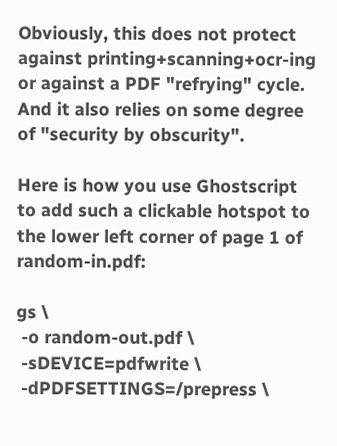Obviously, this does not protect against printing+scanning+ocr-ing or against a PDF "refrying" cycle. And it also relies on some degree of "security by obscurity".

Here is how you use Ghostscript to add such a clickable hotspot to the lower left corner of page 1 of random-in.pdf:

gs \
 -o random-out.pdf \
 -sDEVICE=pdfwrite \
 -dPDFSETTINGS=/prepress \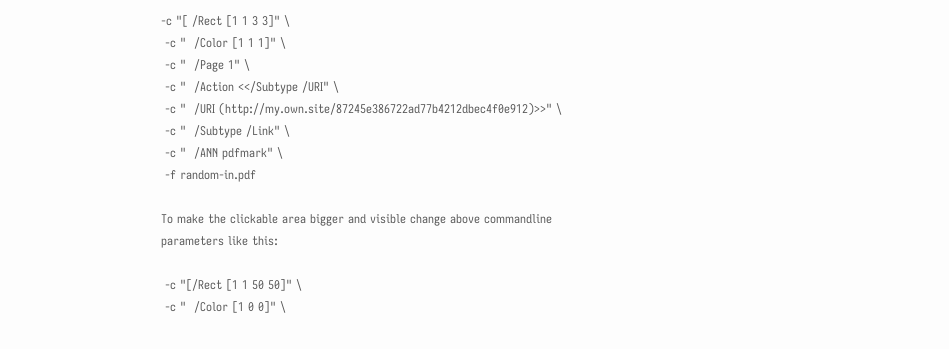-c "[ /Rect [1 1 3 3]" \
 -c "  /Color [1 1 1]" \
 -c "  /Page 1" \
 -c "  /Action <</Subtype /URI" \
 -c "  /URI (http://my.own.site/87245e386722ad77b4212dbec4f0e912)>>" \
 -c "  /Subtype /Link" \
 -c "  /ANN pdfmark" \
 -f random-in.pdf

To make the clickable area bigger and visible change above commandline parameters like this:

 -c "[/Rect [1 1 50 50]" \
 -c "  /Color [1 0 0]" \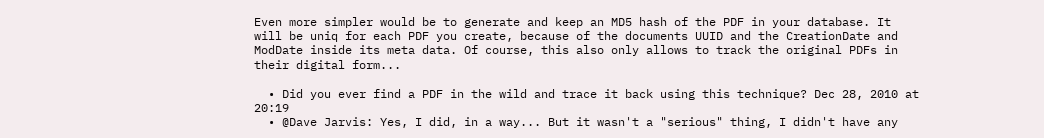Even more simpler would be to generate and keep an MD5 hash of the PDF in your database. It will be uniq for each PDF you create, because of the documents UUID and the CreationDate and ModDate inside its meta data. Of course, this also only allows to track the original PDFs in their digital form...

  • Did you ever find a PDF in the wild and trace it back using this technique? Dec 28, 2010 at 20:19
  • @Dave Jarvis: Yes, I did, in a way... But it wasn't a "serious" thing, I didn't have any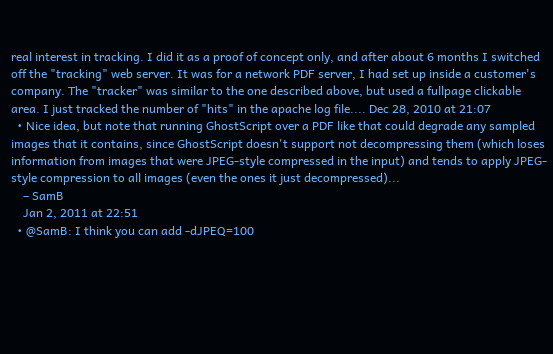real interest in tracking. I did it as a proof of concept only, and after about 6 months I switched off the "tracking" web server. It was for a network PDF server, I had set up inside a customer's company. The "tracker" was similar to the one described above, but used a fullpage clickable area. I just tracked the number of "hits" in the apache log file.... Dec 28, 2010 at 21:07
  • Nice idea, but note that running GhostScript over a PDF like that could degrade any sampled images that it contains, since GhostScript doesn't support not decompressing them (which loses information from images that were JPEG-style compressed in the input) and tends to apply JPEG-style compression to all images (even the ones it just decompressed)...
    – SamB
    Jan 2, 2011 at 22:51
  • @SamB: I think you can add -dJPEQ=100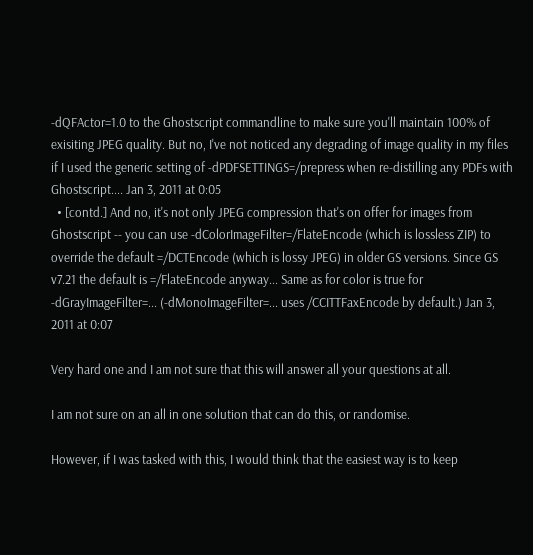-dQFActor=1.0 to the Ghostscript commandline to make sure you'll maintain 100% of exisiting JPEG quality. But no, I've not noticed any degrading of image quality in my files if I used the generic setting of -dPDFSETTINGS=/prepress when re-distilling any PDFs with Ghostscript.... Jan 3, 2011 at 0:05
  • [contd.] And no, it's not only JPEG compression that's on offer for images from Ghostscript -- you can use -dColorImageFilter=/FlateEncode (which is lossless ZIP) to override the default =/DCTEncode (which is lossy JPEG) in older GS versions. Since GS v7.21 the default is =/FlateEncode anyway... Same as for color is true for -dGrayImageFilter=... (-dMonoImageFilter=... uses /CCITTFaxEncode by default.) Jan 3, 2011 at 0:07

Very hard one and I am not sure that this will answer all your questions at all.

I am not sure on an all in one solution that can do this, or randomise.

However, if I was tasked with this, I would think that the easiest way is to keep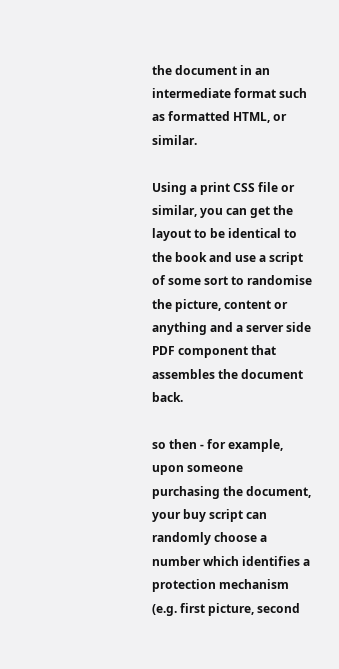the document in an intermediate format such as formatted HTML, or similar.

Using a print CSS file or similar, you can get the layout to be identical to the book and use a script of some sort to randomise the picture, content or anything and a server side PDF component that assembles the document back.

so then - for example, upon someone purchasing the document, your buy script can randomly choose a number which identifies a protection mechanism (e.g. first picture, second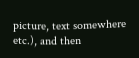picture, text somewhere etc.), and then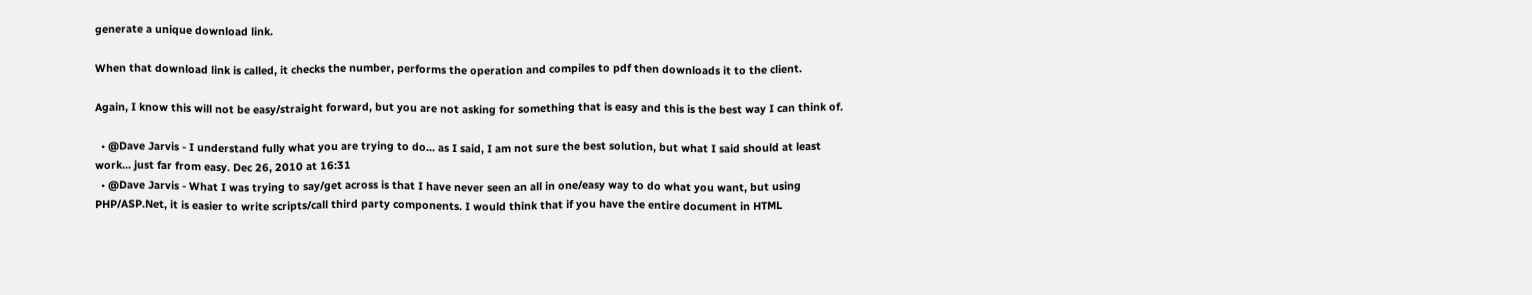generate a unique download link.

When that download link is called, it checks the number, performs the operation and compiles to pdf then downloads it to the client.

Again, I know this will not be easy/straight forward, but you are not asking for something that is easy and this is the best way I can think of.

  • @Dave Jarvis - I understand fully what you are trying to do... as I said, I am not sure the best solution, but what I said should at least work... just far from easy. Dec 26, 2010 at 16:31
  • @Dave Jarvis - What I was trying to say/get across is that I have never seen an all in one/easy way to do what you want, but using PHP/ASP.Net, it is easier to write scripts/call third party components. I would think that if you have the entire document in HTML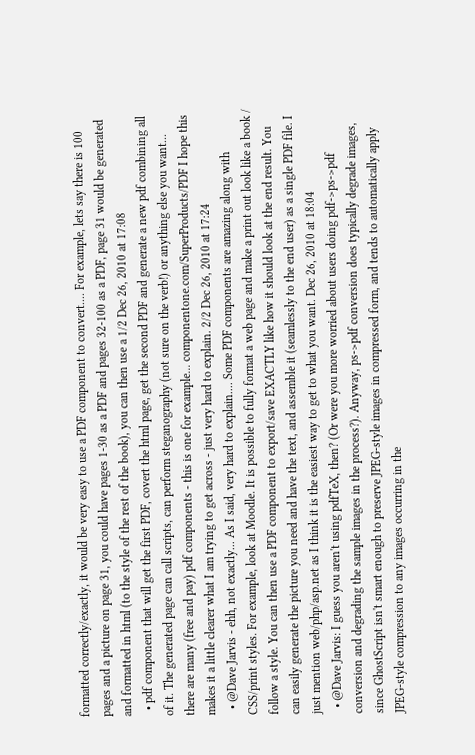formatted correctly/exactly, it would be very easy to use a PDF component to convert.... For example, lets say there is 100 pages and a picture on page 31, you could have pages 1-30 as a PDF and pages 32-100 as a PDF, page 31 would be generated and formatted in html (to the style of the rest of the book), you can then use a 1/2 Dec 26, 2010 at 17:08
  • pdf component that will get the first PDF, covert the html page, get the second PDF and generate a new pdf combining all of it. The generated page can call scripts, can perform steganography (not sure on the verb!) or anything else you want... there are many (free and pay) pdf components - this is one for example... componentone.com/SuperProducts/PDF I hope this makes it a little clearer what I am trying to get across - just very hard to explain. 2/2 Dec 26, 2010 at 17:24
  • @Dave Jarvis - ehh, not exactly... As I said, very hard to explain.... Some PDF components are amazing along with CSS/print styles. For example, look at Moodle. It is possible to fully format a web page and make a print out look like a book / follow a style. You can then use a PDF component to export/save EXACTLY like how it should look at the end result. You can easily generate the picture you need and have the text, and assemble it (seamlessly to the end user) as a single PDF file. I just mention web/php/asp.net as I think it is the easiest way to get to what you want. Dec 26, 2010 at 18:04
  • @Dave Jarvis: I guess you aren't using pdfTeX, then? (Or were you more worried about users doing pdf->ps->pdf conversion and degrading the sample images in the process?). Anyway, ps->pdf conversion does typically degrade images, since GhostScript isn't smart enough to preserve JPEG-style images in compressed form, and tends to automatically apply JPEG-style compression to any images occurring in the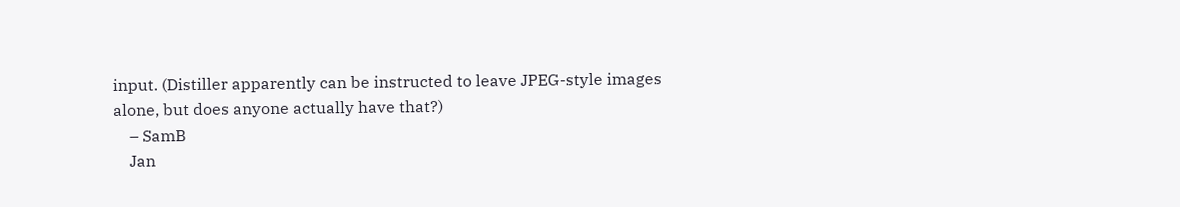input. (Distiller apparently can be instructed to leave JPEG-style images alone, but does anyone actually have that?)
    – SamB
    Jan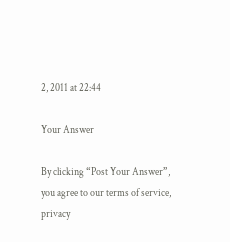2, 2011 at 22:44

Your Answer

By clicking “Post Your Answer”, you agree to our terms of service, privacy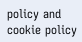policy and cookie policy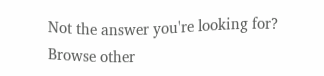Not the answer you're looking for? Browse other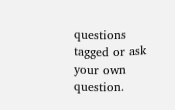questions tagged or ask your own question.